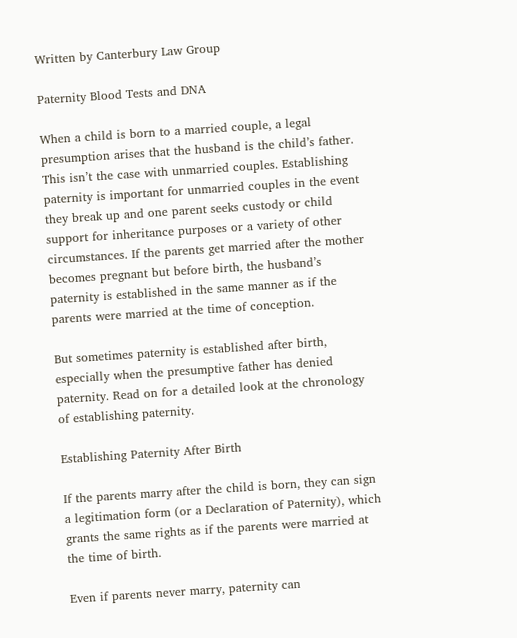Written by Canterbury Law Group

Paternity Blood Tests and DNA

When a child is born to a married couple, a legal presumption arises that the husband is the child’s father. This isn’t the case with unmarried couples. Establishing paternity is important for unmarried couples in the event they break up and one parent seeks custody or child support for inheritance purposes or a variety of other circumstances. If the parents get married after the mother becomes pregnant but before birth, the husband’s paternity is established in the same manner as if the parents were married at the time of conception.

But sometimes paternity is established after birth, especially when the presumptive father has denied paternity. Read on for a detailed look at the chronology of establishing paternity.

Establishing Paternity After Birth

If the parents marry after the child is born, they can sign a legitimation form (or a Declaration of Paternity), which grants the same rights as if the parents were married at the time of birth.

Even if parents never marry, paternity can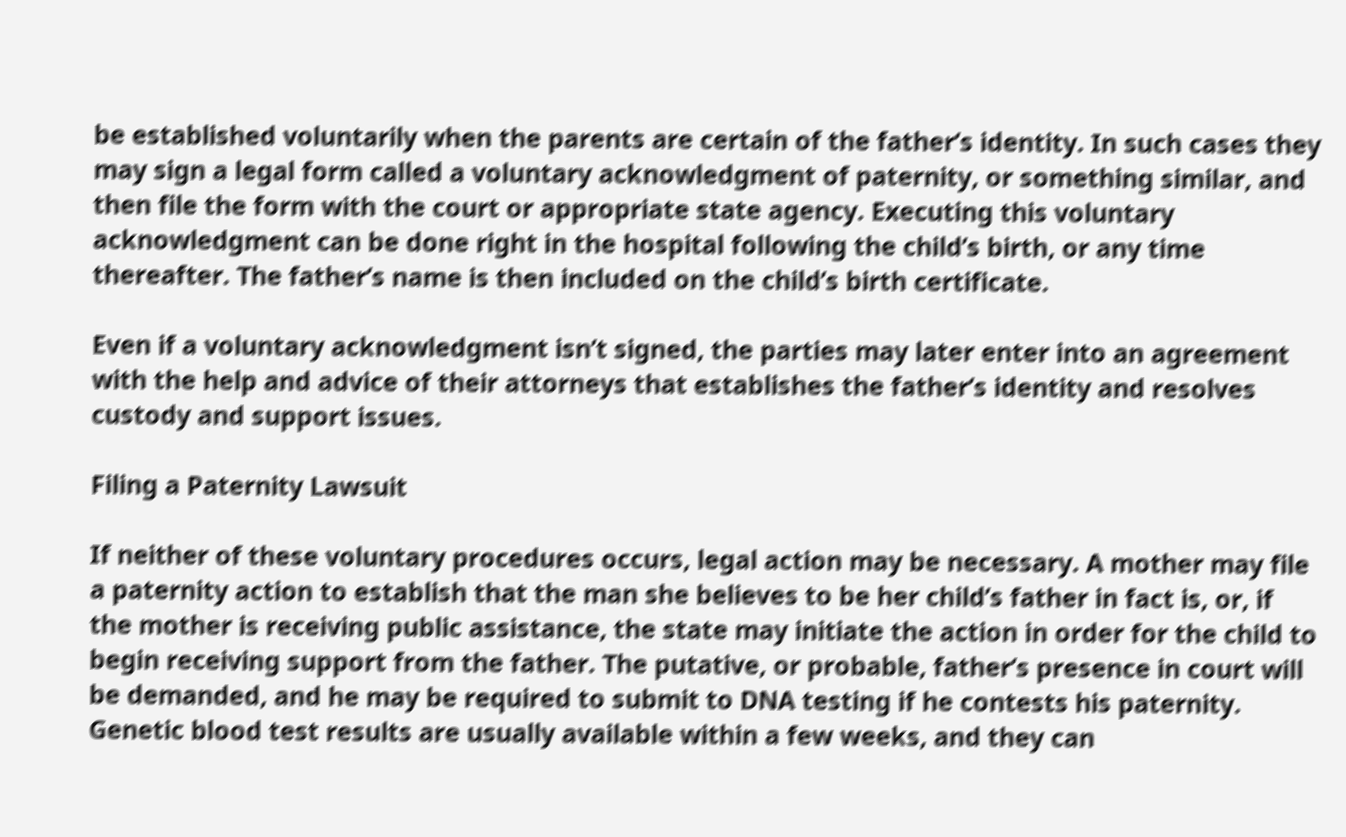be established voluntarily when the parents are certain of the father’s identity. In such cases they may sign a legal form called a voluntary acknowledgment of paternity, or something similar, and then file the form with the court or appropriate state agency. Executing this voluntary acknowledgment can be done right in the hospital following the child’s birth, or any time thereafter. The father’s name is then included on the child’s birth certificate.

Even if a voluntary acknowledgment isn’t signed, the parties may later enter into an agreement with the help and advice of their attorneys that establishes the father’s identity and resolves custody and support issues.

Filing a Paternity Lawsuit

If neither of these voluntary procedures occurs, legal action may be necessary. A mother may file a paternity action to establish that the man she believes to be her child’s father in fact is, or, if the mother is receiving public assistance, the state may initiate the action in order for the child to begin receiving support from the father. The putative, or probable, father’s presence in court will be demanded, and he may be required to submit to DNA testing if he contests his paternity. Genetic blood test results are usually available within a few weeks, and they can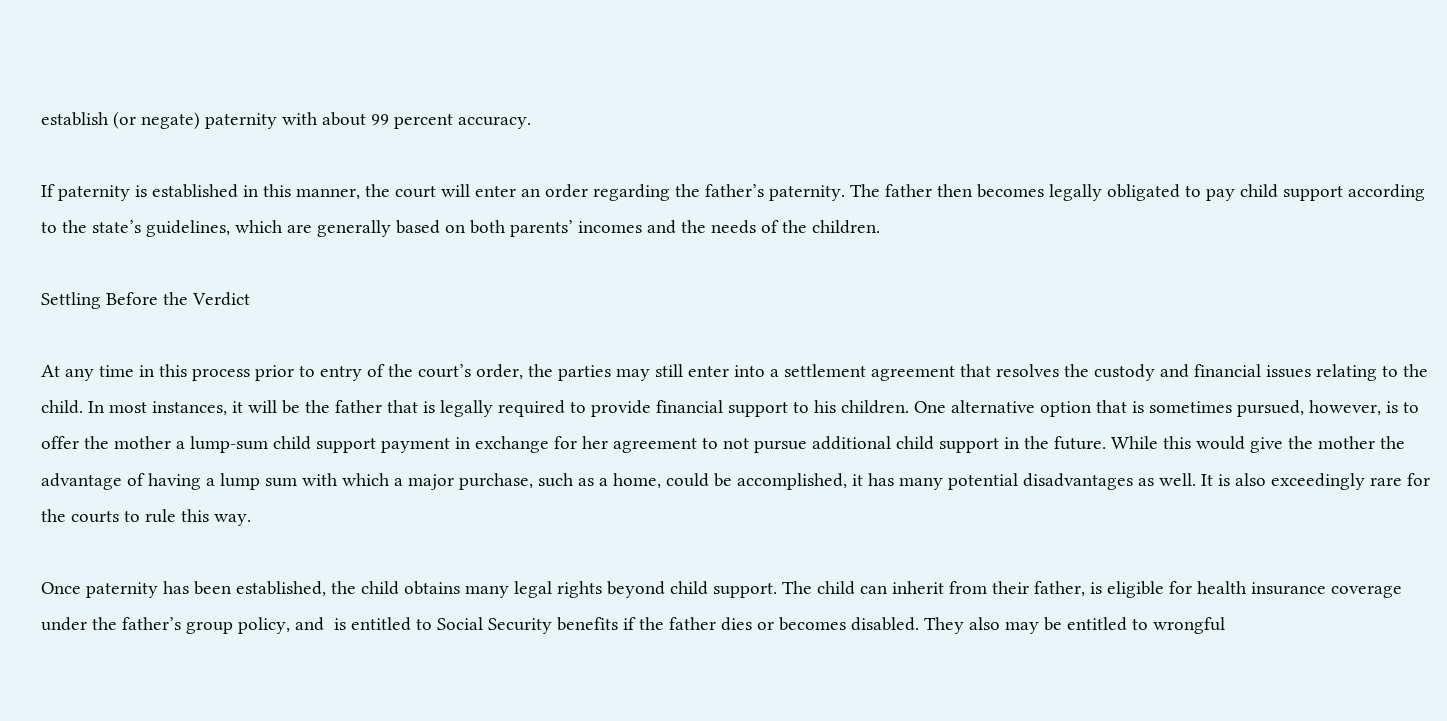establish (or negate) paternity with about 99 percent accuracy.

If paternity is established in this manner, the court will enter an order regarding the father’s paternity. The father then becomes legally obligated to pay child support according to the state’s guidelines, which are generally based on both parents’ incomes and the needs of the children.

Settling Before the Verdict

At any time in this process prior to entry of the court’s order, the parties may still enter into a settlement agreement that resolves the custody and financial issues relating to the child. In most instances, it will be the father that is legally required to provide financial support to his children. One alternative option that is sometimes pursued, however, is to offer the mother a lump-sum child support payment in exchange for her agreement to not pursue additional child support in the future. While this would give the mother the advantage of having a lump sum with which a major purchase, such as a home, could be accomplished, it has many potential disadvantages as well. It is also exceedingly rare for the courts to rule this way.

Once paternity has been established, the child obtains many legal rights beyond child support. The child can inherit from their father, is eligible for health insurance coverage under the father’s group policy, and  is entitled to Social Security benefits if the father dies or becomes disabled. They also may be entitled to wrongful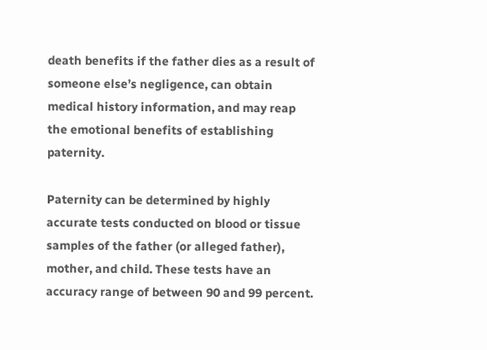death benefits if the father dies as a result of someone else’s negligence, can obtain medical history information, and may reap the emotional benefits of establishing paternity.

Paternity can be determined by highly accurate tests conducted on blood or tissue samples of the father (or alleged father), mother, and child. These tests have an accuracy range of between 90 and 99 percent.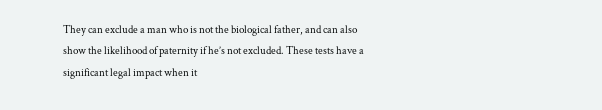They can exclude a man who is not the biological father, and can also show the likelihood of paternity if he’s not excluded. These tests have a significant legal impact when it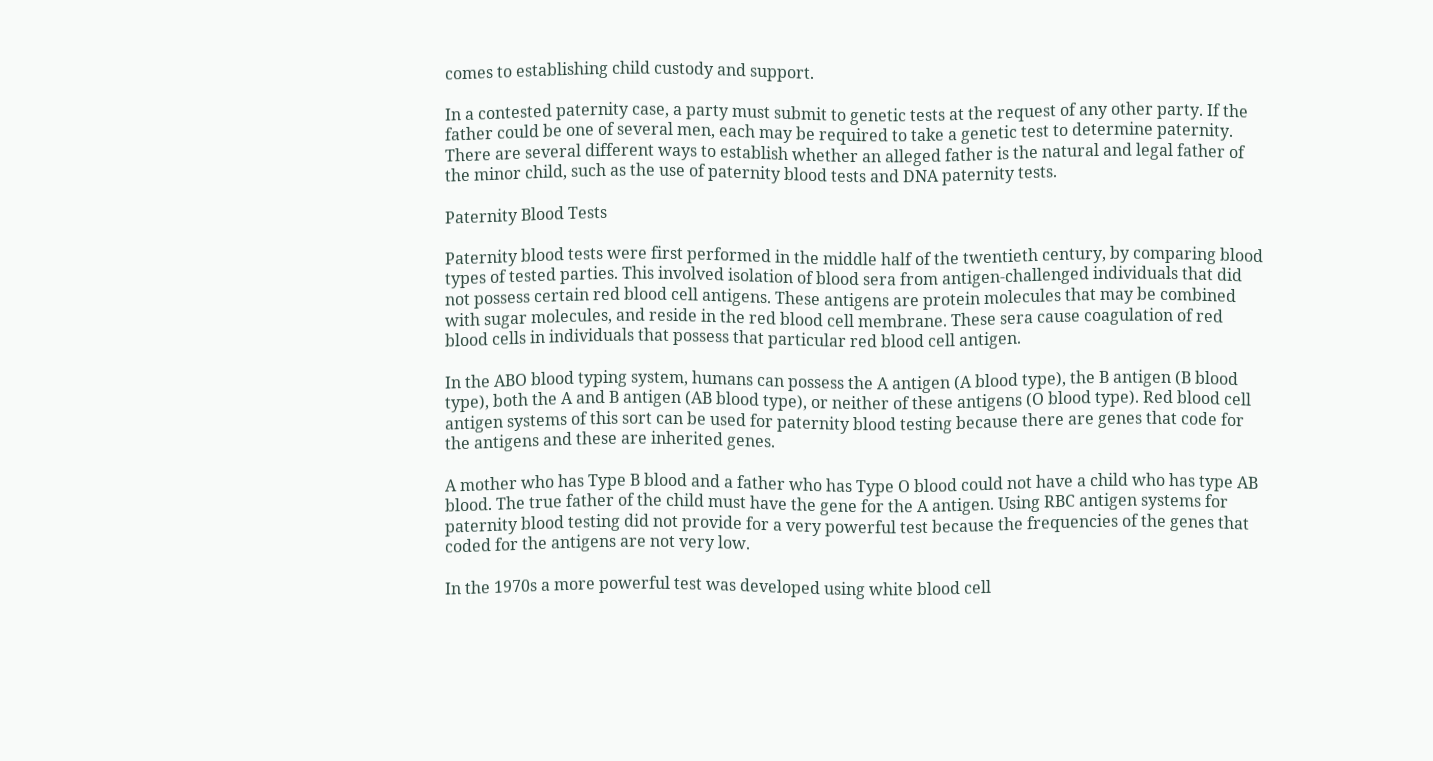comes to establishing child custody and support.

In a contested paternity case, a party must submit to genetic tests at the request of any other party. If the father could be one of several men, each may be required to take a genetic test to determine paternity. There are several different ways to establish whether an alleged father is the natural and legal father of the minor child, such as the use of paternity blood tests and DNA paternity tests.

Paternity Blood Tests

Paternity blood tests were first performed in the middle half of the twentieth century, by comparing blood types of tested parties. This involved isolation of blood sera from antigen-challenged individuals that did not possess certain red blood cell antigens. These antigens are protein molecules that may be combined with sugar molecules, and reside in the red blood cell membrane. These sera cause coagulation of red blood cells in individuals that possess that particular red blood cell antigen.

In the ABO blood typing system, humans can possess the A antigen (A blood type), the B antigen (B blood type), both the A and B antigen (AB blood type), or neither of these antigens (O blood type). Red blood cell antigen systems of this sort can be used for paternity blood testing because there are genes that code for the antigens and these are inherited genes.

A mother who has Type B blood and a father who has Type O blood could not have a child who has type AB blood. The true father of the child must have the gene for the A antigen. Using RBC antigen systems for paternity blood testing did not provide for a very powerful test because the frequencies of the genes that coded for the antigens are not very low.

In the 1970s a more powerful test was developed using white blood cell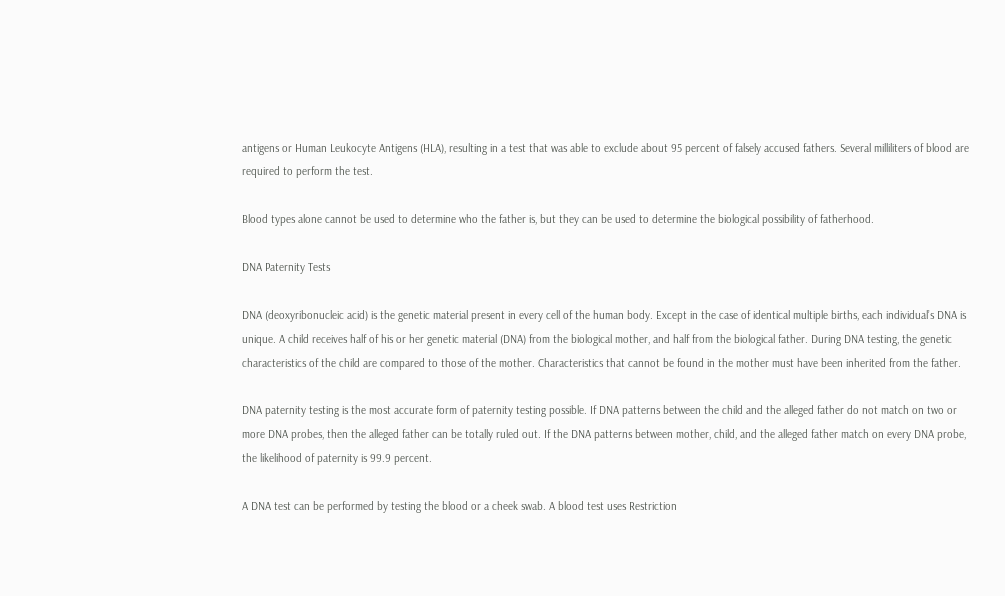antigens or Human Leukocyte Antigens (HLA), resulting in a test that was able to exclude about 95 percent of falsely accused fathers. Several milliliters of blood are required to perform the test.

Blood types alone cannot be used to determine who the father is, but they can be used to determine the biological possibility of fatherhood.

DNA Paternity Tests

DNA (deoxyribonucleic acid) is the genetic material present in every cell of the human body. Except in the case of identical multiple births, each individual’s DNA is unique. A child receives half of his or her genetic material (DNA) from the biological mother, and half from the biological father. During DNA testing, the genetic characteristics of the child are compared to those of the mother. Characteristics that cannot be found in the mother must have been inherited from the father.

DNA paternity testing is the most accurate form of paternity testing possible. If DNA patterns between the child and the alleged father do not match on two or more DNA probes, then the alleged father can be totally ruled out. If the DNA patterns between mother, child, and the alleged father match on every DNA probe, the likelihood of paternity is 99.9 percent.

A DNA test can be performed by testing the blood or a cheek swab. A blood test uses Restriction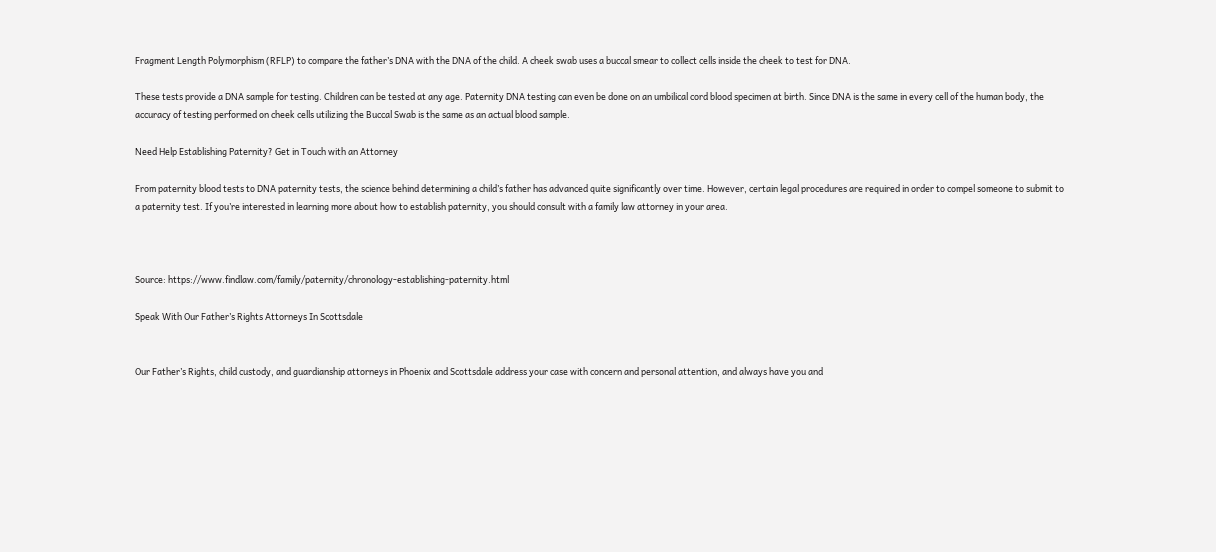Fragment Length Polymorphism (RFLP) to compare the father’s DNA with the DNA of the child. A cheek swab uses a buccal smear to collect cells inside the cheek to test for DNA.

These tests provide a DNA sample for testing. Children can be tested at any age. Paternity DNA testing can even be done on an umbilical cord blood specimen at birth. Since DNA is the same in every cell of the human body, the accuracy of testing performed on cheek cells utilizing the Buccal Swab is the same as an actual blood sample.

Need Help Establishing Paternity? Get in Touch with an Attorney

From paternity blood tests to DNA paternity tests, the science behind determining a child’s father has advanced quite significantly over time. However, certain legal procedures are required in order to compel someone to submit to a paternity test. If you’re interested in learning more about how to establish paternity, you should consult with a family law attorney in your area.



Source: https://www.findlaw.com/family/paternity/chronology-establishing-paternity.html

Speak With Our Father’s Rights Attorneys In Scottsdale


Our Father’s Rights, child custody, and guardianship attorneys in Phoenix and Scottsdale address your case with concern and personal attention, and always have you and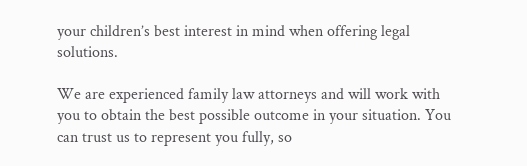your children’s best interest in mind when offering legal solutions.

We are experienced family law attorneys and will work with you to obtain the best possible outcome in your situation. You can trust us to represent you fully, so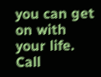you can get on with your life. Call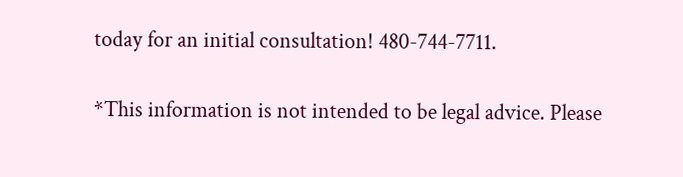today for an initial consultation! 480-744-7711.

*This information is not intended to be legal advice. Please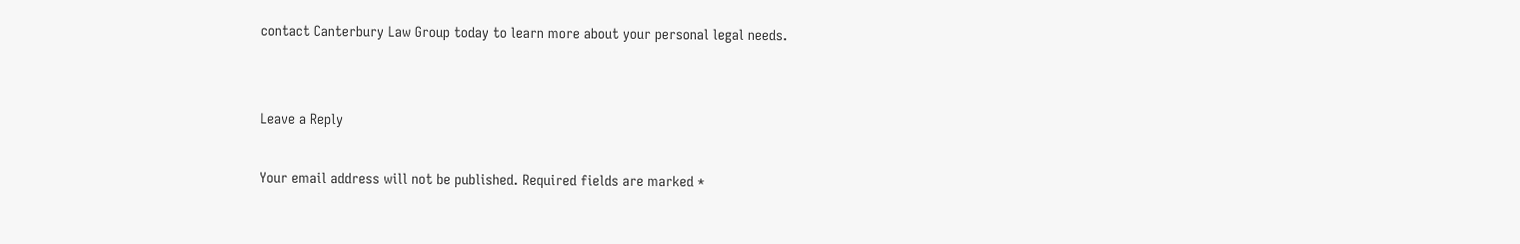contact Canterbury Law Group today to learn more about your personal legal needs.


Leave a Reply

Your email address will not be published. Required fields are marked *